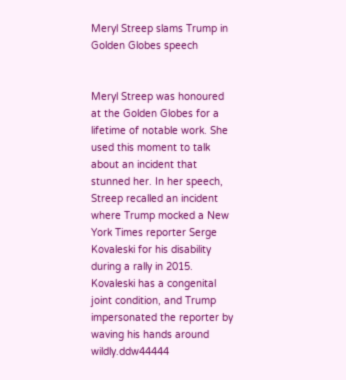Meryl Streep slams Trump in Golden Globes speech


Meryl Streep was honoured at the Golden Globes for a lifetime of notable work. She used this moment to talk about an incident that stunned her. In her speech, Streep recalled an incident where Trump mocked a New York Times reporter Serge Kovaleski for his disability during a rally in 2015. Kovaleski has a congenital joint condition, and Trump impersonated the reporter by waving his hands around wildly.ddw44444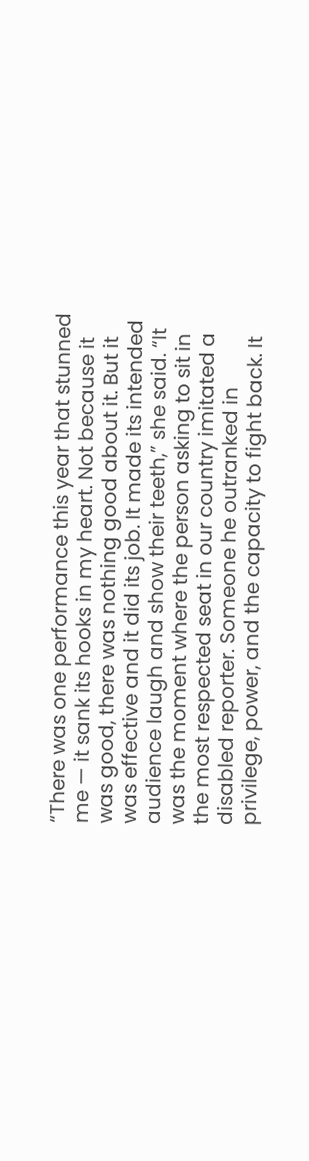“There was one performance this year that stunned me — it sank its hooks in my heart. Not because it was good, there was nothing good about it. But it was effective and it did its job. It made its intended audience laugh and show their teeth,” she said. “It was the moment where the person asking to sit in the most respected seat in our country imitated a disabled reporter. Someone he outranked in privilege, power, and the capacity to fight back. It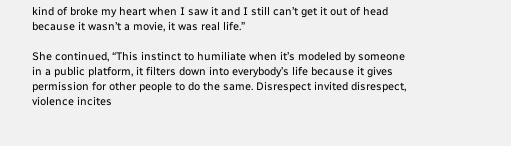kind of broke my heart when I saw it and I still can’t get it out of head because it wasn’t a movie, it was real life.”

She continued, “This instinct to humiliate when it’s modeled by someone in a public platform, it filters down into everybody’s life because it gives permission for other people to do the same. Disrespect invited disrespect, violence incites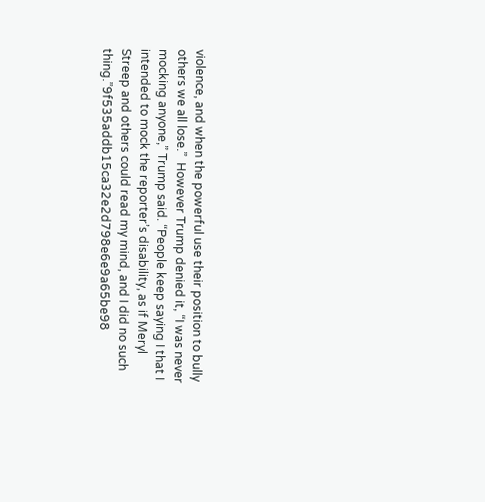violence, and when the powerful use their position to bully others we all lose.”  However Trump denied it, “I was never mocking anyone,” Trump said. “People keep saying I that I intended to mock the reporter’s disability, as if Meryl Streep and others could read my mind, and I did no such thing.”9f535addb15ca32e2d798e6e9a65be98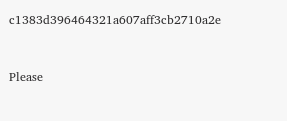c1383d396464321a607aff3cb2710a2e


Please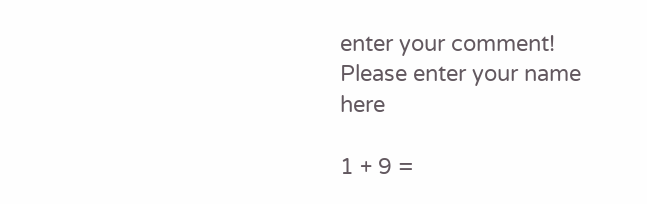enter your comment!
Please enter your name here

1 + 9 =